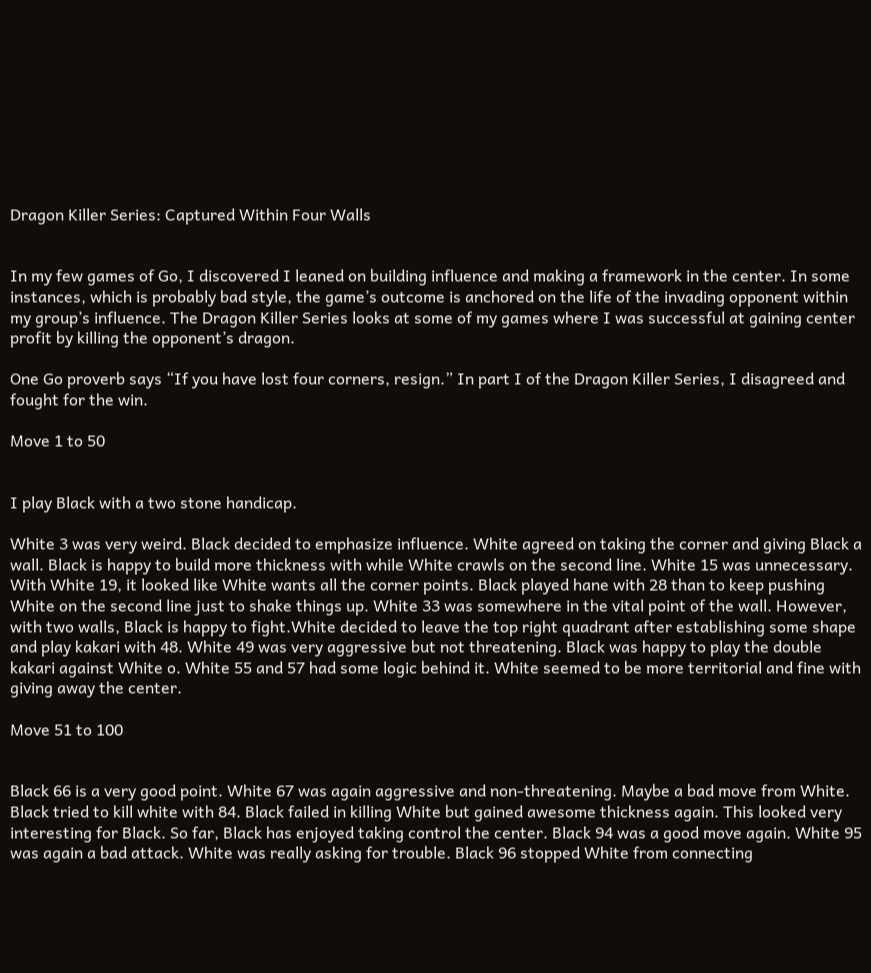Dragon Killer Series: Captured Within Four Walls


In my few games of Go, I discovered I leaned on building influence and making a framework in the center. In some instances, which is probably bad style, the game’s outcome is anchored on the life of the invading opponent within my group’s influence. The Dragon Killer Series looks at some of my games where I was successful at gaining center profit by killing the opponent’s dragon.

One Go proverb says “If you have lost four corners, resign.” In part I of the Dragon Killer Series, I disagreed and fought for the win.

Move 1 to 50


I play Black with a two stone handicap.

White 3 was very weird. Black decided to emphasize influence. White agreed on taking the corner and giving Black a wall. Black is happy to build more thickness with while White crawls on the second line. White 15 was unnecessary. With White 19, it looked like White wants all the corner points. Black played hane with 28 than to keep pushing White on the second line just to shake things up. White 33 was somewhere in the vital point of the wall. However, with two walls, Black is happy to fight.White decided to leave the top right quadrant after establishing some shape and play kakari with 48. White 49 was very aggressive but not threatening. Black was happy to play the double kakari against White o. White 55 and 57 had some logic behind it. White seemed to be more territorial and fine with giving away the center.

Move 51 to 100


Black 66 is a very good point. White 67 was again aggressive and non-threatening. Maybe a bad move from White. Black tried to kill white with 84. Black failed in killing White but gained awesome thickness again. This looked very interesting for Black. So far, Black has enjoyed taking control the center. Black 94 was a good move again. White 95 was again a bad attack. White was really asking for trouble. Black 96 stopped White from connecting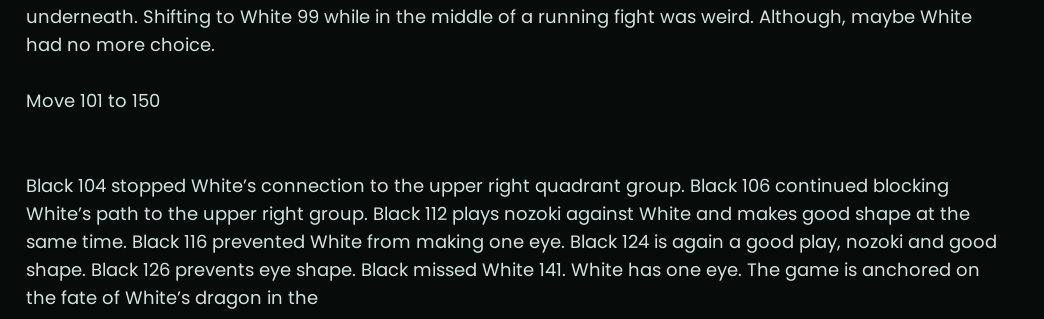underneath. Shifting to White 99 while in the middle of a running fight was weird. Although, maybe White had no more choice.

Move 101 to 150


Black 104 stopped White’s connection to the upper right quadrant group. Black 106 continued blocking White’s path to the upper right group. Black 112 plays nozoki against White and makes good shape at the same time. Black 116 prevented White from making one eye. Black 124 is again a good play, nozoki and good shape. Black 126 prevents eye shape. Black missed White 141. White has one eye. The game is anchored on the fate of White’s dragon in the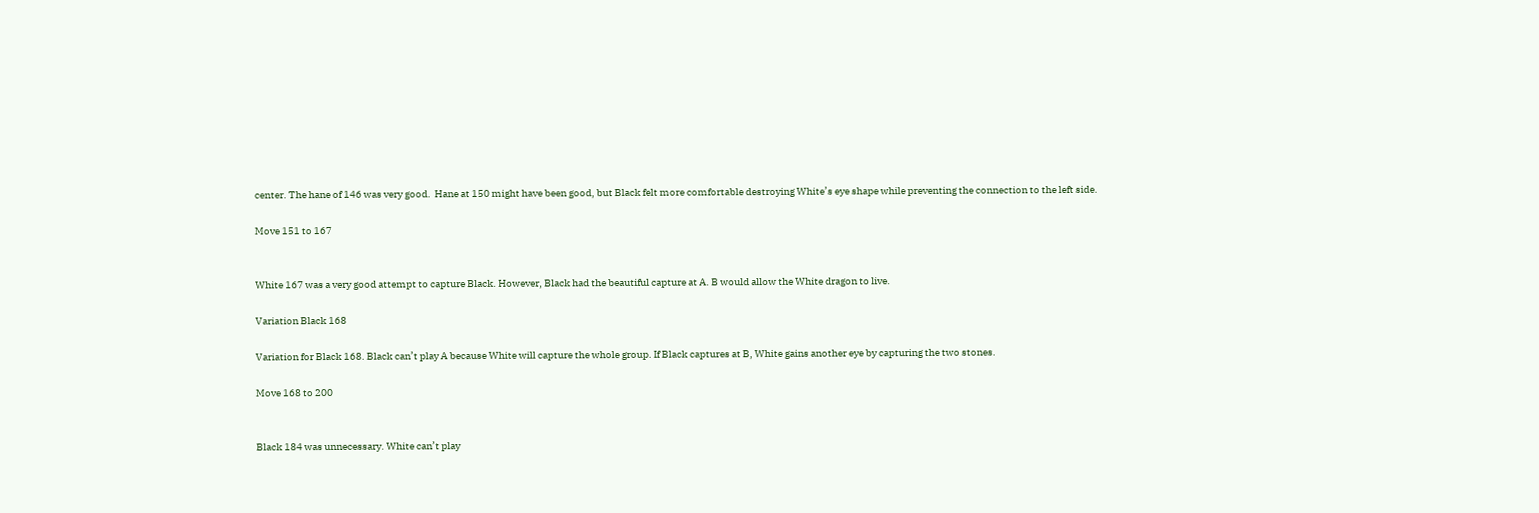center. The hane of 146 was very good.  Hane at 150 might have been good, but Black felt more comfortable destroying White’s eye shape while preventing the connection to the left side.

Move 151 to 167


White 167 was a very good attempt to capture Black. However, Black had the beautiful capture at A. B would allow the White dragon to live.

Variation Black 168

Variation for Black 168. Black can’t play A because White will capture the whole group. If Black captures at B, White gains another eye by capturing the two stones.

Move 168 to 200


Black 184 was unnecessary. White can’t play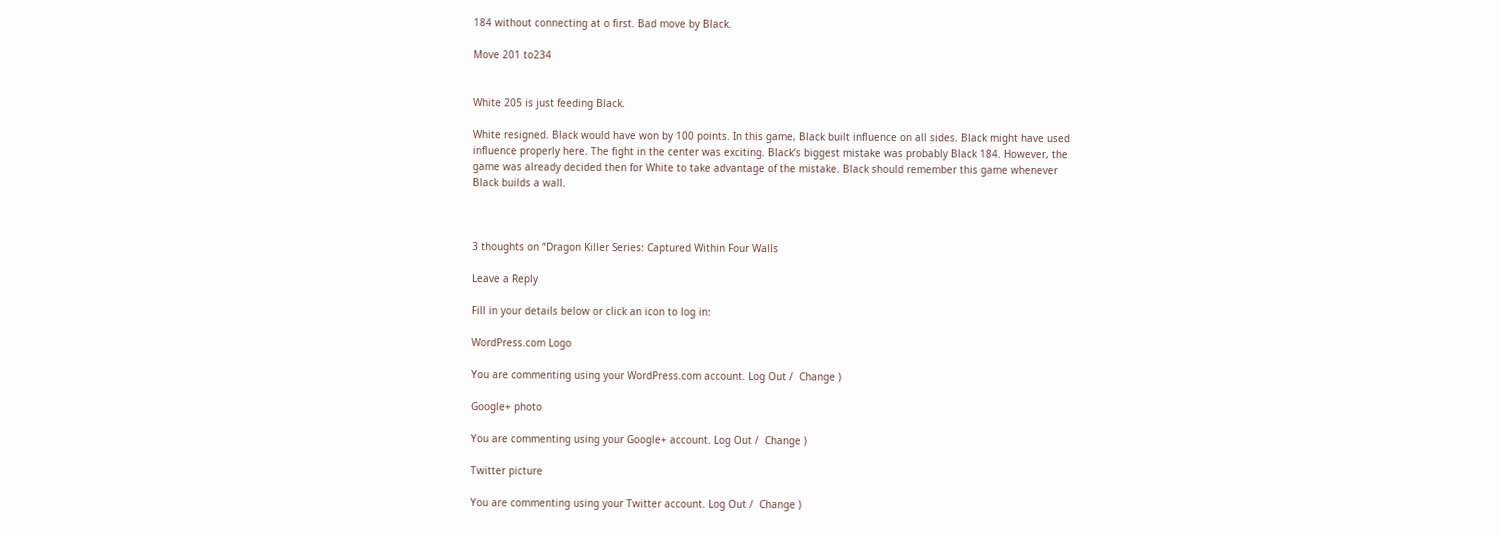184 without connecting at o first. Bad move by Black.

Move 201 to234


White 205 is just feeding Black.

White resigned. Black would have won by 100 points. In this game, Black built influence on all sides. Black might have used influence properly here. The fight in the center was exciting. Black’s biggest mistake was probably Black 184. However, the game was already decided then for White to take advantage of the mistake. Black should remember this game whenever Black builds a wall.



3 thoughts on “Dragon Killer Series: Captured Within Four Walls

Leave a Reply

Fill in your details below or click an icon to log in:

WordPress.com Logo

You are commenting using your WordPress.com account. Log Out /  Change )

Google+ photo

You are commenting using your Google+ account. Log Out /  Change )

Twitter picture

You are commenting using your Twitter account. Log Out /  Change )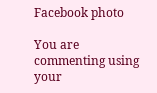Facebook photo

You are commenting using your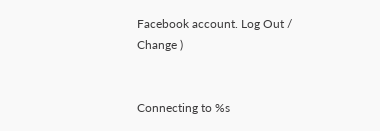Facebook account. Log Out /  Change )


Connecting to %s